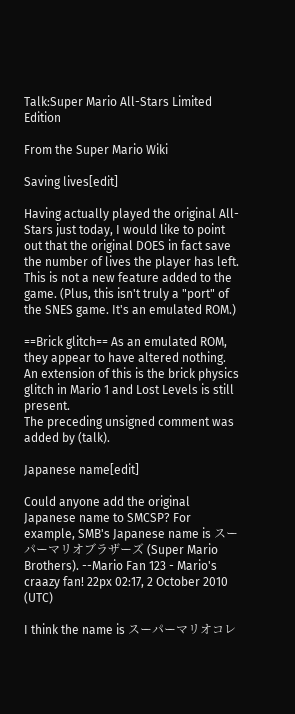Talk:Super Mario All-Stars Limited Edition

From the Super Mario Wiki

Saving lives[edit]

Having actually played the original All-Stars just today, I would like to point out that the original DOES in fact save the number of lives the player has left. This is not a new feature added to the game. (Plus, this isn't truly a "port" of the SNES game. It's an emulated ROM.)

==Brick glitch== As an emulated ROM, they appear to have altered nothing. An extension of this is the brick physics glitch in Mario 1 and Lost Levels is still present.
The preceding unsigned comment was added by (talk).

Japanese name[edit]

Could anyone add the original Japanese name to SMCSP? For example, SMB's Japanese name is スーパーマリオブラザーズ (Super Mario Brothers). --Mario Fan 123 - Mario's craazy fan! 22px 02:17, 2 October 2010 (UTC)

I think the name is スーパーマリオコレ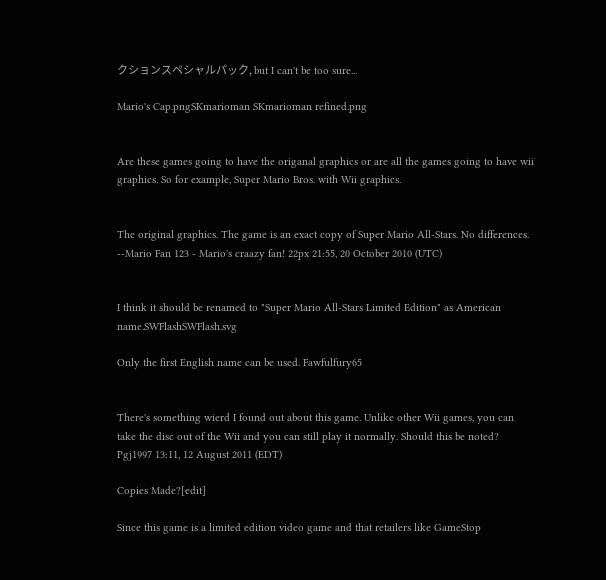クションスペシャルパック, but I can't be too sure...

Mario's Cap.pngSKmarioman SKmarioman refined.png


Are these games going to have the origanal graphics or are all the games going to have wii graphics. So for example, Super Mario Bros. with Wii graphics.


The original graphics. The game is an exact copy of Super Mario All-Stars. No differences. --Mario Fan 123 - Mario's craazy fan! 22px 21:55, 20 October 2010 (UTC)


I think it should be renamed to "Super Mario All-Stars Limited Edition" as American name.SWFlashSWFlash.svg

Only the first English name can be used. Fawfulfury65


There's something wierd I found out about this game. Unlike other Wii games, you can take the disc out of the Wii and you can still play it normally. Should this be noted? Pgj1997 13:11, 12 August 2011 (EDT)

Copies Made?[edit]

Since this game is a limited edition video game and that retailers like GameStop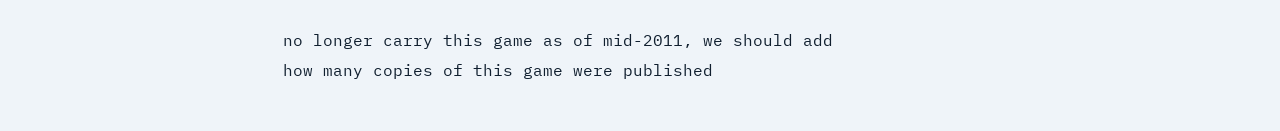no longer carry this game as of mid-2011, we should add how many copies of this game were published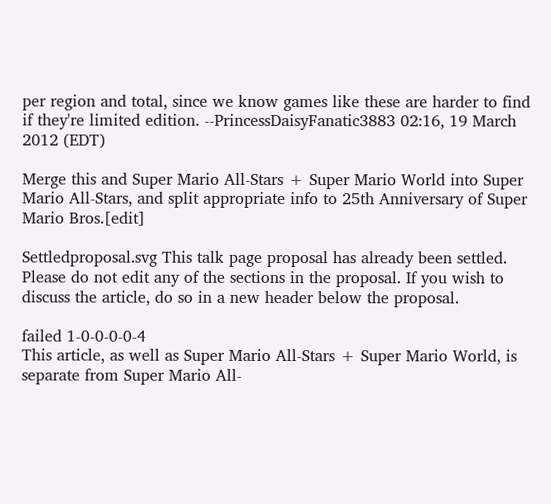per region and total, since we know games like these are harder to find if they're limited edition. --PrincessDaisyFanatic3883 02:16, 19 March 2012 (EDT)

Merge this and Super Mario All-Stars + Super Mario World into Super Mario All-Stars, and split appropriate info to 25th Anniversary of Super Mario Bros.[edit]

Settledproposal.svg This talk page proposal has already been settled. Please do not edit any of the sections in the proposal. If you wish to discuss the article, do so in a new header below the proposal.

failed 1-0-0-0-0-4
This article, as well as Super Mario All-Stars + Super Mario World, is separate from Super Mario All-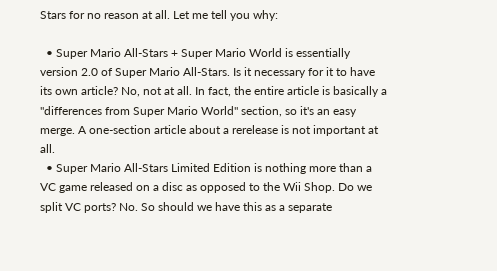Stars for no reason at all. Let me tell you why:

  • Super Mario All-Stars + Super Mario World is essentially version 2.0 of Super Mario All-Stars. Is it necessary for it to have its own article? No, not at all. In fact, the entire article is basically a "differences from Super Mario World" section, so it's an easy merge. A one-section article about a rerelease is not important at all.
  • Super Mario All-Stars Limited Edition is nothing more than a VC game released on a disc as opposed to the Wii Shop. Do we split VC ports? No. So should we have this as a separate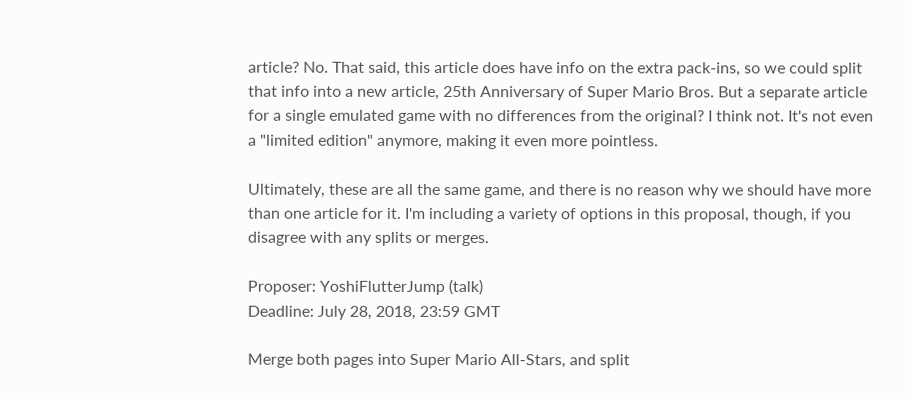article? No. That said, this article does have info on the extra pack-ins, so we could split that info into a new article, 25th Anniversary of Super Mario Bros. But a separate article for a single emulated game with no differences from the original? I think not. It's not even a "limited edition" anymore, making it even more pointless.

Ultimately, these are all the same game, and there is no reason why we should have more than one article for it. I'm including a variety of options in this proposal, though, if you disagree with any splits or merges.

Proposer: YoshiFlutterJump (talk)
Deadline: July 28, 2018, 23:59 GMT

Merge both pages into Super Mario All-Stars, and split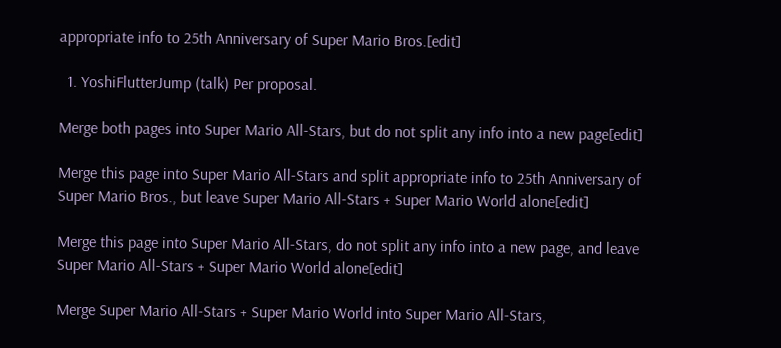appropriate info to 25th Anniversary of Super Mario Bros.[edit]

  1. YoshiFlutterJump (talk) Per proposal.

Merge both pages into Super Mario All-Stars, but do not split any info into a new page[edit]

Merge this page into Super Mario All-Stars and split appropriate info to 25th Anniversary of Super Mario Bros., but leave Super Mario All-Stars + Super Mario World alone[edit]

Merge this page into Super Mario All-Stars, do not split any info into a new page, and leave Super Mario All-Stars + Super Mario World alone[edit]

Merge Super Mario All-Stars + Super Mario World into Super Mario All-Stars,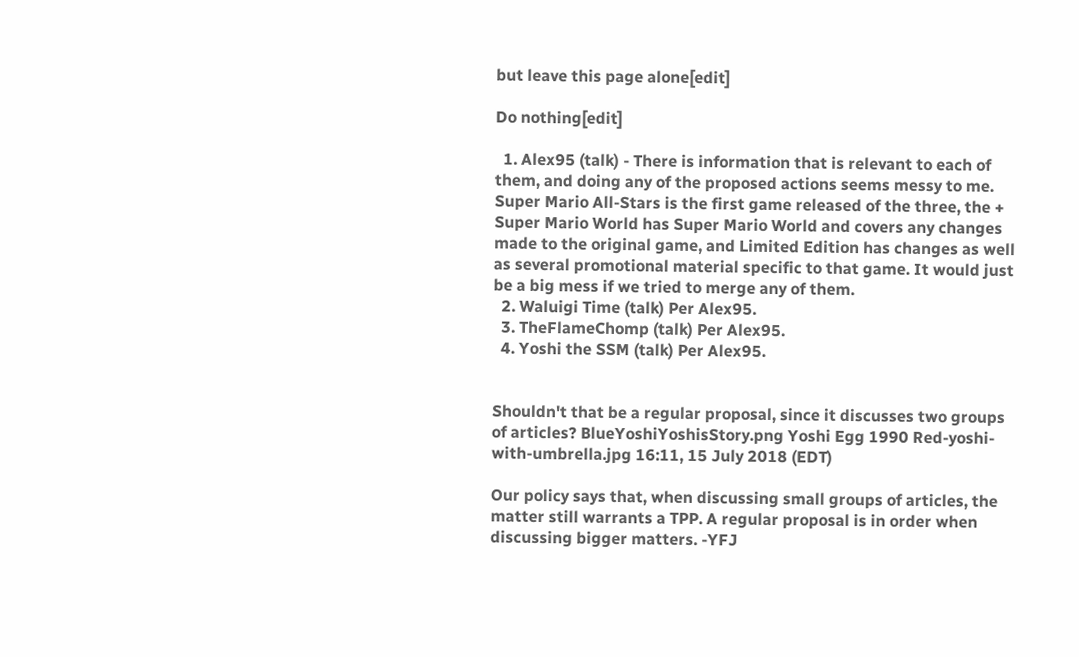but leave this page alone[edit]

Do nothing[edit]

  1. Alex95 (talk) - There is information that is relevant to each of them, and doing any of the proposed actions seems messy to me. Super Mario All-Stars is the first game released of the three, the + Super Mario World has Super Mario World and covers any changes made to the original game, and Limited Edition has changes as well as several promotional material specific to that game. It would just be a big mess if we tried to merge any of them.
  2. Waluigi Time (talk) Per Alex95.
  3. TheFlameChomp (talk) Per Alex95.
  4. Yoshi the SSM (talk) Per Alex95.


Shouldn't that be a regular proposal, since it discusses two groups of articles? BlueYoshiYoshisStory.png Yoshi Egg 1990 Red-yoshi-with-umbrella.jpg 16:11, 15 July 2018 (EDT)

Our policy says that, when discussing small groups of articles, the matter still warrants a TPP. A regular proposal is in order when discussing bigger matters. -YFJ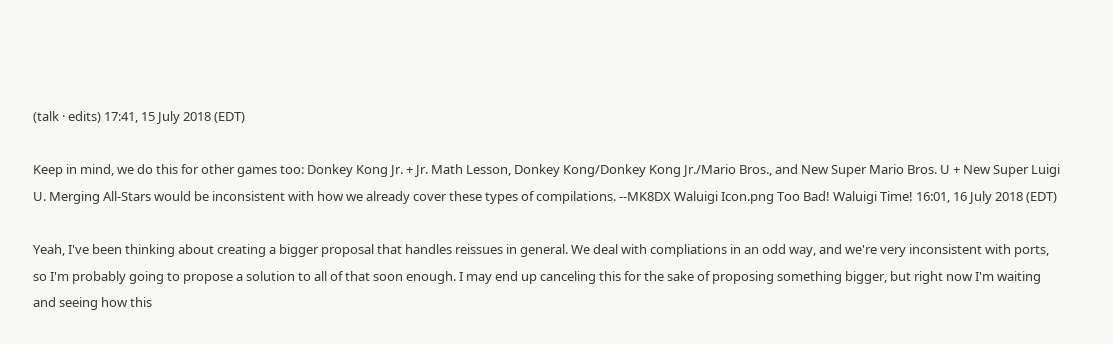(talk · edits) 17:41, 15 July 2018 (EDT)

Keep in mind, we do this for other games too: Donkey Kong Jr. + Jr. Math Lesson, Donkey Kong/Donkey Kong Jr./Mario Bros., and New Super Mario Bros. U + New Super Luigi U. Merging All-Stars would be inconsistent with how we already cover these types of compilations. --MK8DX Waluigi Icon.png Too Bad! Waluigi Time! 16:01, 16 July 2018 (EDT)

Yeah, I've been thinking about creating a bigger proposal that handles reissues in general. We deal with compliations in an odd way, and we're very inconsistent with ports, so I'm probably going to propose a solution to all of that soon enough. I may end up canceling this for the sake of proposing something bigger, but right now I'm waiting and seeing how this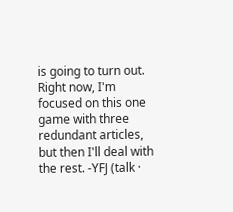is going to turn out. Right now, I'm focused on this one game with three redundant articles, but then I'll deal with the rest. -YFJ (talk ·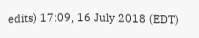edits) 17:09, 16 July 2018 (EDT)